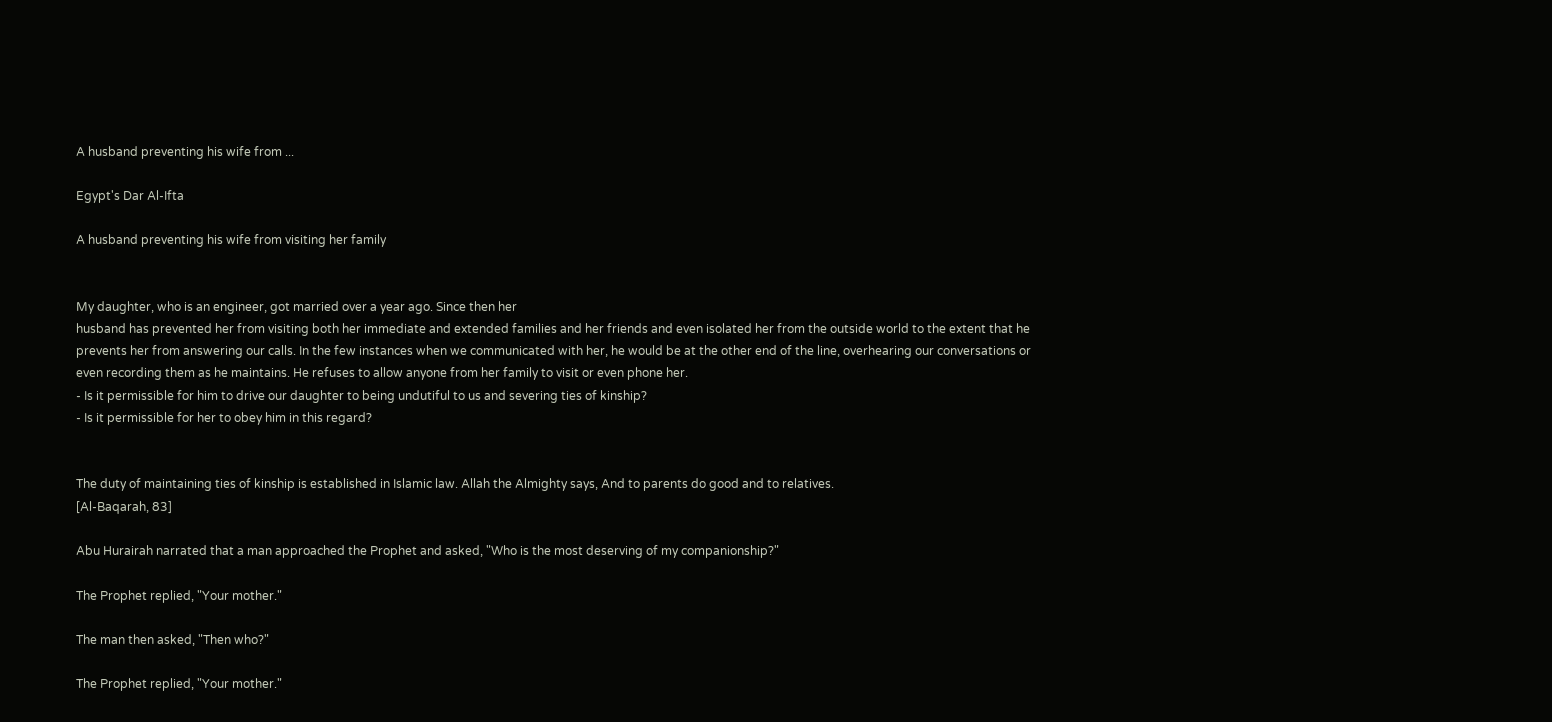A husband preventing his wife from ...

Egypt's Dar Al-Ifta

A husband preventing his wife from visiting her family


My daughter, who is an engineer, got married over a year ago. Since then her
husband has prevented her from visiting both her immediate and extended families and her friends and even isolated her from the outside world to the extent that he prevents her from answering our calls. In the few instances when we communicated with her, he would be at the other end of the line, overhearing our conversations or even recording them as he maintains. He refuses to allow anyone from her family to visit or even phone her.
- Is it permissible for him to drive our daughter to being undutiful to us and severing ties of kinship?
- Is it permissible for her to obey him in this regard?


The duty of maintaining ties of kinship is established in Islamic law. Allah the Almighty says, And to parents do good and to relatives.
[Al-Baqarah, 83]

Abu Hurairah narrated that a man approached the Prophet and asked, "Who is the most deserving of my companionship?"

The Prophet replied, "Your mother."

The man then asked, "Then who?"

The Prophet replied, "Your mother."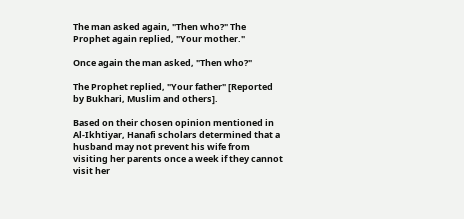The man asked again, "Then who?" The Prophet again replied, "Your mother."

Once again the man asked, "Then who?"

The Prophet replied, "Your father" [Reported by Bukhari, Muslim and others].

Based on their chosen opinion mentioned in Al-Ikhtiyar, Hanafi scholars determined that a husband may not prevent his wife from visiting her parents once a week if they cannot visit her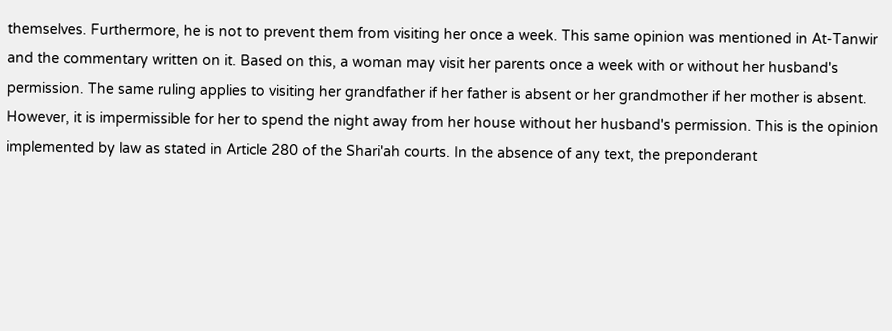themselves. Furthermore, he is not to prevent them from visiting her once a week. This same opinion was mentioned in At-Tanwir and the commentary written on it. Based on this, a woman may visit her parents once a week with or without her husband's permission. The same ruling applies to visiting her grandfather if her father is absent or her grandmother if her mother is absent. However, it is impermissible for her to spend the night away from her house without her husband's permission. This is the opinion implemented by law as stated in Article 280 of the Shari'ah courts. In the absence of any text, the preponderant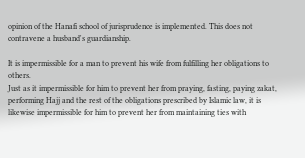opinion of the Hanafi school of jurisprudence is implemented. This does not contravene a husband's guardianship.

It is impermissible for a man to prevent his wife from fulfilling her obligations to others.
Just as it impermissible for him to prevent her from praying, fasting, paying zakat, performing Hajj and the rest of the obligations prescribed by Islamic law, it is likewise impermissible for him to prevent her from maintaining ties with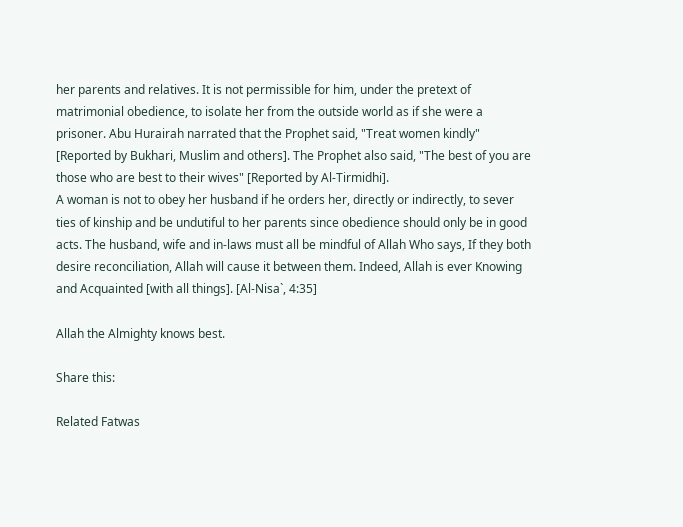her parents and relatives. It is not permissible for him, under the pretext of matrimonial obedience, to isolate her from the outside world as if she were a prisoner. Abu Hurairah narrated that the Prophet said, "Treat women kindly" [Reported by Bukhari, Muslim and others]. The Prophet also said, "The best of you are those who are best to their wives" [Reported by Al-Tirmidhi].
A woman is not to obey her husband if he orders her, directly or indirectly, to sever ties of kinship and be undutiful to her parents since obedience should only be in good acts. The husband, wife and in-laws must all be mindful of Allah Who says, If they both desire reconciliation, Allah will cause it between them. Indeed, Allah is ever Knowing and Acquainted [with all things]. [Al-Nisa`, 4:35]

Allah the Almighty knows best.

Share this:

Related Fatwas